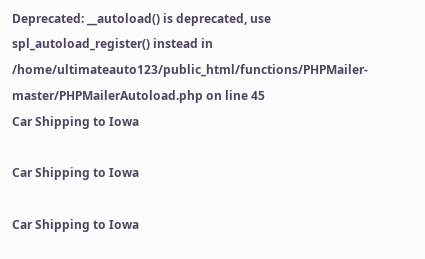Deprecated: __autoload() is deprecated, use spl_autoload_register() instead in /home/ultimateauto123/public_html/functions/PHPMailer-master/PHPMailerAutoload.php on line 45
Car Shipping to Iowa

Car Shipping to Iowa

Car Shipping to Iowa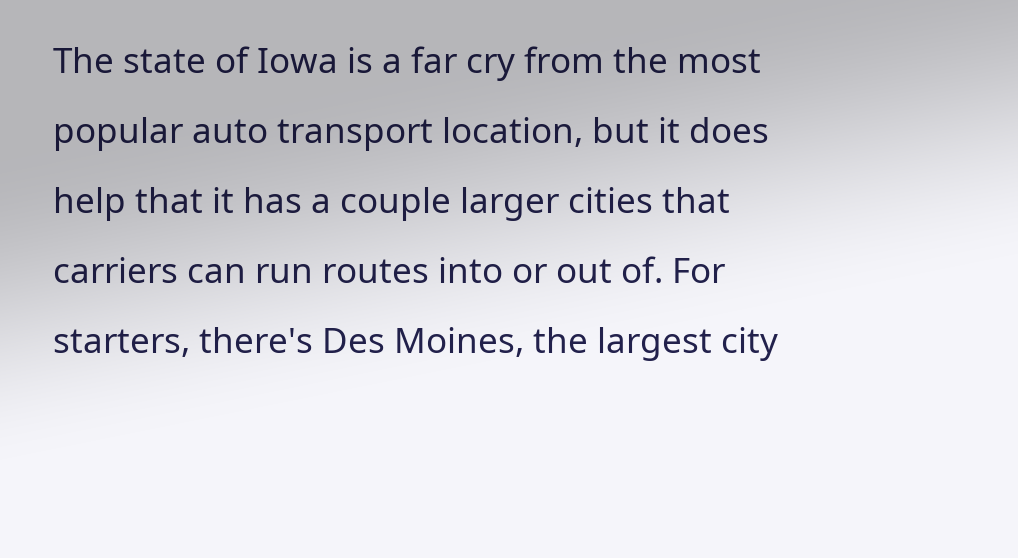The state of Iowa is a far cry from the most popular auto transport location, but it does help that it has a couple larger cities that carriers can run routes into or out of. For starters, there's Des Moines, the largest city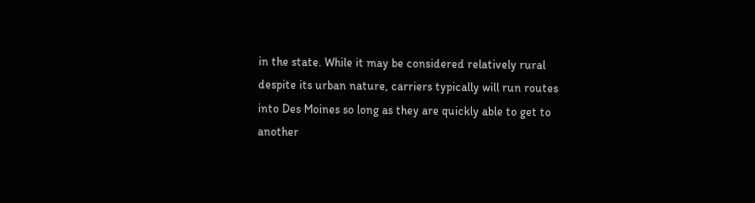in the state. While it may be considered relatively rural despite its urban nature, carriers typically will run routes into Des Moines so long as they are quickly able to get to another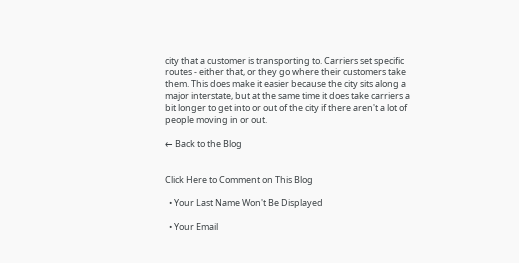city that a customer is transporting to. Carriers set specific routes - either that, or they go where their customers take them. This does make it easier because the city sits along a major interstate, but at the same time it does take carriers a bit longer to get into or out of the city if there aren't a lot of people moving in or out.

← Back to the Blog


Click Here to Comment on This Blog

  • Your Last Name Won't Be Displayed

  • Your Email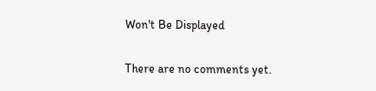Won't Be Displayed

There are no comments yet.